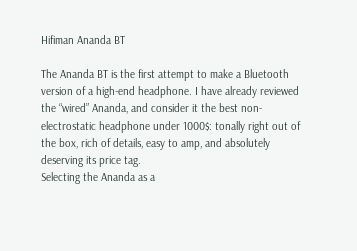Hifiman Ananda BT

The Ananda BT is the first attempt to make a Bluetooth version of a high-end headphone. I have already reviewed the “wired” Ananda, and consider it the best non-electrostatic headphone under 1000$: tonally right out of the box, rich of details, easy to amp, and absolutely deserving its price tag.
Selecting the Ananda as a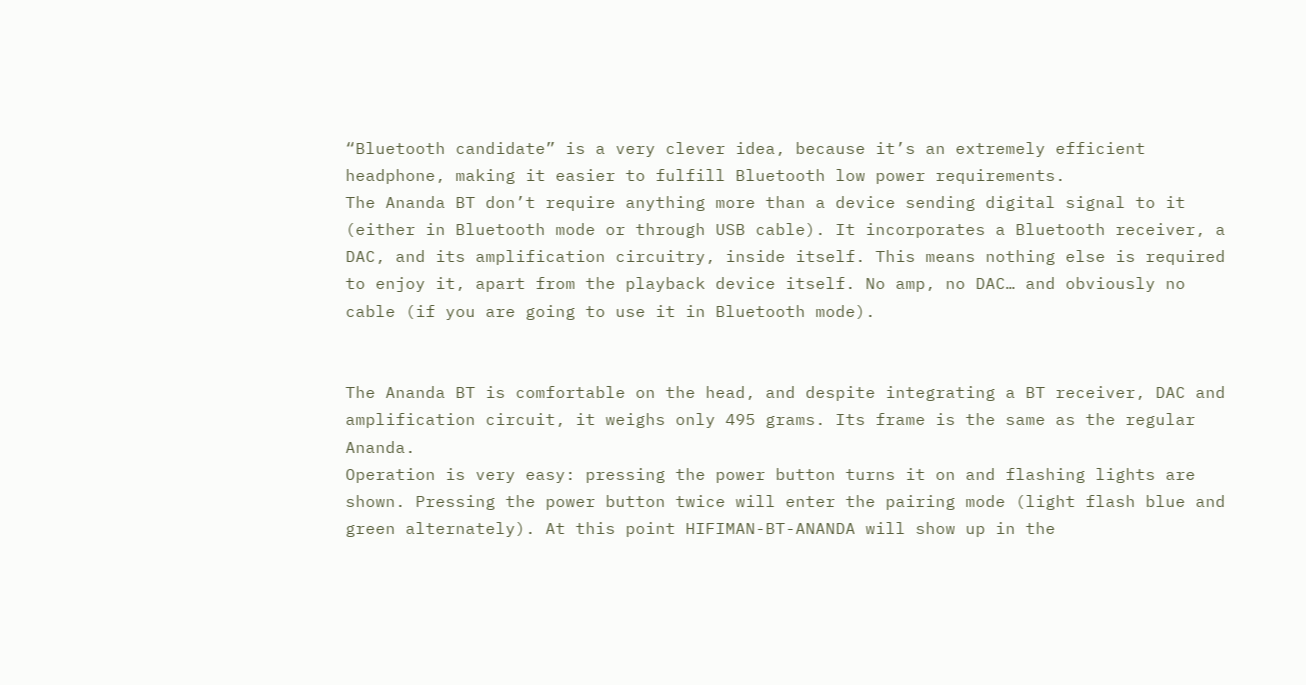“Bluetooth candidate” is a very clever idea, because it’s an extremely efficient headphone, making it easier to fulfill Bluetooth low power requirements.
The Ananda BT don’t require anything more than a device sending digital signal to it (either in Bluetooth mode or through USB cable). It incorporates a Bluetooth receiver, a DAC, and its amplification circuitry, inside itself. This means nothing else is required to enjoy it, apart from the playback device itself. No amp, no DAC… and obviously no cable (if you are going to use it in Bluetooth mode).


The Ananda BT is comfortable on the head, and despite integrating a BT receiver, DAC and amplification circuit, it weighs only 495 grams. Its frame is the same as the regular Ananda.
Operation is very easy: pressing the power button turns it on and flashing lights are shown. Pressing the power button twice will enter the pairing mode (light flash blue and green alternately). At this point HIFIMAN-BT-ANANDA will show up in the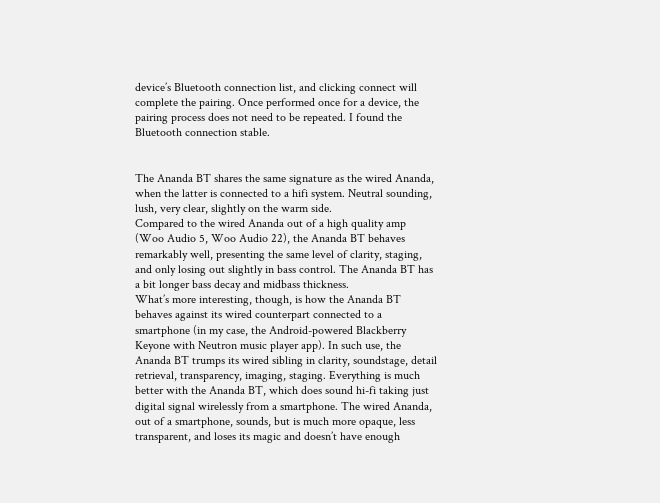device’s Bluetooth connection list, and clicking connect will complete the pairing. Once performed once for a device, the pairing process does not need to be repeated. I found the Bluetooth connection stable.


The Ananda BT shares the same signature as the wired Ananda, when the latter is connected to a hifi system. Neutral sounding, lush, very clear, slightly on the warm side.
Compared to the wired Ananda out of a high quality amp (Woo Audio 5, Woo Audio 22), the Ananda BT behaves remarkably well, presenting the same level of clarity, staging, and only losing out slightly in bass control. The Ananda BT has a bit longer bass decay and midbass thickness.
What’s more interesting, though, is how the Ananda BT behaves against its wired counterpart connected to a smartphone (in my case, the Android-powered Blackberry Keyone with Neutron music player app). In such use, the Ananda BT trumps its wired sibling in clarity, soundstage, detail retrieval, transparency, imaging, staging. Everything is much better with the Ananda BT, which does sound hi-fi taking just digital signal wirelessly from a smartphone. The wired Ananda, out of a smartphone, sounds, but is much more opaque, less transparent, and loses its magic and doesn’t have enough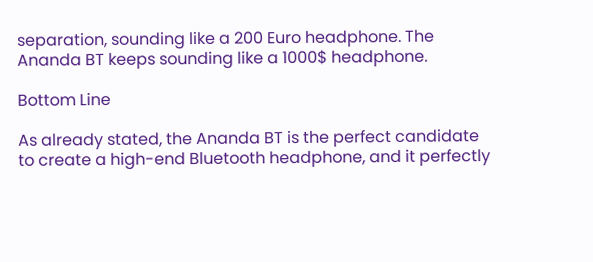separation, sounding like a 200 Euro headphone. The Ananda BT keeps sounding like a 1000$ headphone.

Bottom Line

As already stated, the Ananda BT is the perfect candidate to create a high-end Bluetooth headphone, and it perfectly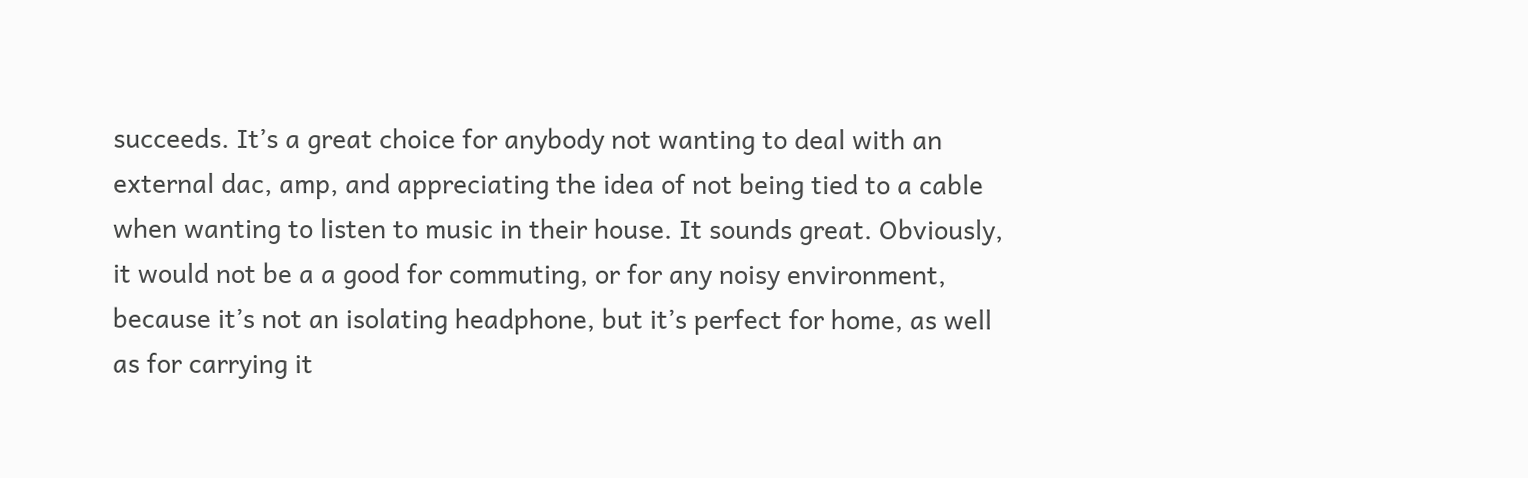succeeds. It’s a great choice for anybody not wanting to deal with an external dac, amp, and appreciating the idea of not being tied to a cable when wanting to listen to music in their house. It sounds great. Obviously, it would not be a a good for commuting, or for any noisy environment, because it’s not an isolating headphone, but it’s perfect for home, as well as for carrying it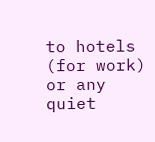to hotels (for work) or any quiet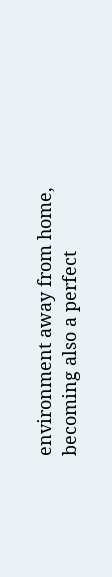environment away from home, becoming also a perfect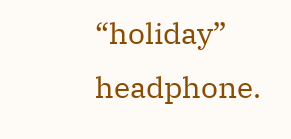“holiday” headphone.